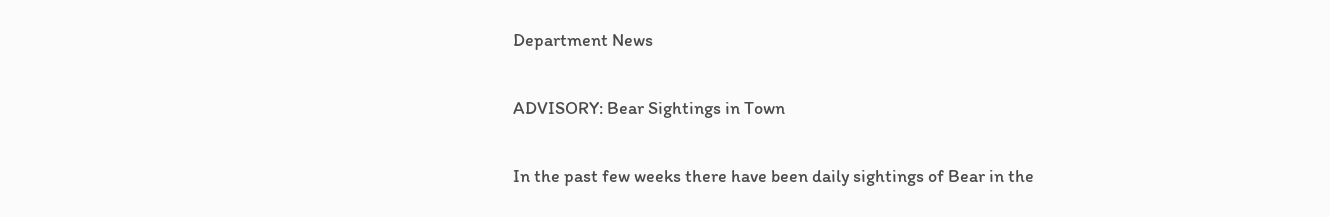Department News

ADVISORY: Bear Sightings in Town

In the past few weeks there have been daily sightings of Bear in the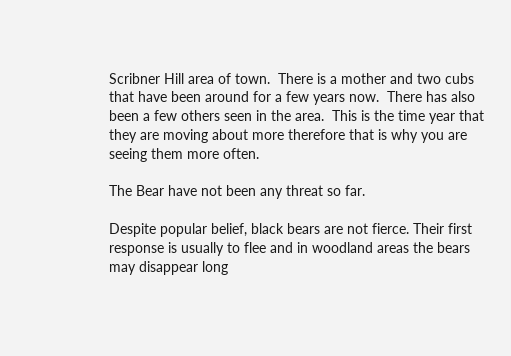Scribner Hill area of town.  There is a mother and two cubs that have been around for a few years now.  There has also been a few others seen in the area.  This is the time year that they are moving about more therefore that is why you are seeing them more often.

The Bear have not been any threat so far.

Despite popular belief, black bears are not fierce. Their first response is usually to flee and in woodland areas the bears may disappear long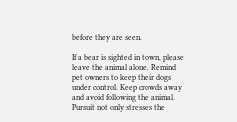before they are seen.

If a bear is sighted in town, please  leave the animal alone. Remind pet owners to keep their dogs under control. Keep crowds away and avoid following the animal. Pursuit not only stresses the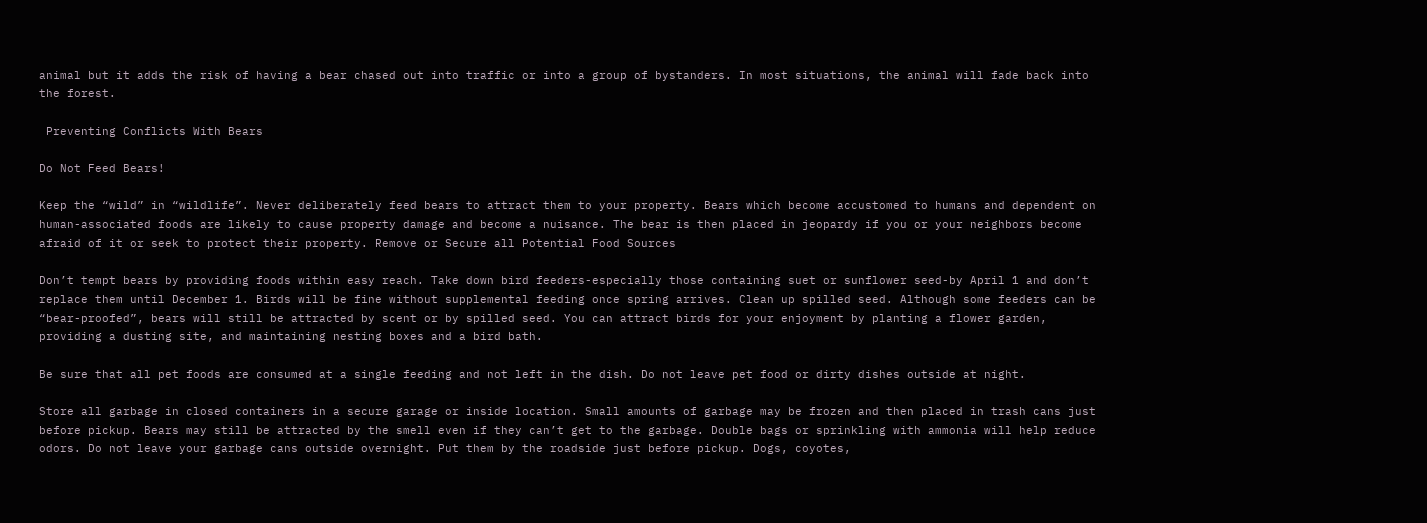animal but it adds the risk of having a bear chased out into traffic or into a group of bystanders. In most situations, the animal will fade back into the forest.

 Preventing Conflicts With Bears

Do Not Feed Bears!

Keep the “wild” in “wildlife”. Never deliberately feed bears to attract them to your property. Bears which become accustomed to humans and dependent on human-associated foods are likely to cause property damage and become a nuisance. The bear is then placed in jeopardy if you or your neighbors become afraid of it or seek to protect their property. Remove or Secure all Potential Food Sources

Don’t tempt bears by providing foods within easy reach. Take down bird feeders-especially those containing suet or sunflower seed-by April 1 and don’t replace them until December 1. Birds will be fine without supplemental feeding once spring arrives. Clean up spilled seed. Although some feeders can be “bear-proofed”, bears will still be attracted by scent or by spilled seed. You can attract birds for your enjoyment by planting a flower garden, providing a dusting site, and maintaining nesting boxes and a bird bath.

Be sure that all pet foods are consumed at a single feeding and not left in the dish. Do not leave pet food or dirty dishes outside at night.

Store all garbage in closed containers in a secure garage or inside location. Small amounts of garbage may be frozen and then placed in trash cans just before pickup. Bears may still be attracted by the smell even if they can’t get to the garbage. Double bags or sprinkling with ammonia will help reduce odors. Do not leave your garbage cans outside overnight. Put them by the roadside just before pickup. Dogs, coyotes,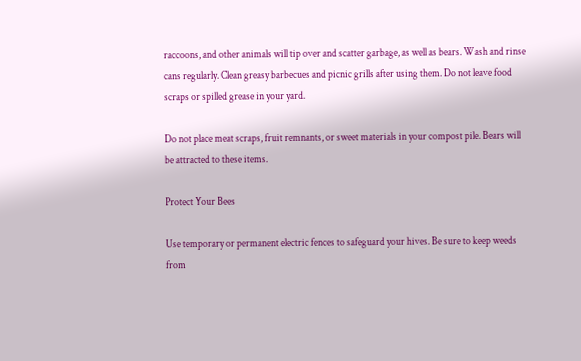raccoons, and other animals will tip over and scatter garbage, as well as bears. Wash and rinse cans regularly. Clean greasy barbecues and picnic grills after using them. Do not leave food scraps or spilled grease in your yard.

Do not place meat scraps, fruit remnants, or sweet materials in your compost pile. Bears will be attracted to these items.

Protect Your Bees

Use temporary or permanent electric fences to safeguard your hives. Be sure to keep weeds from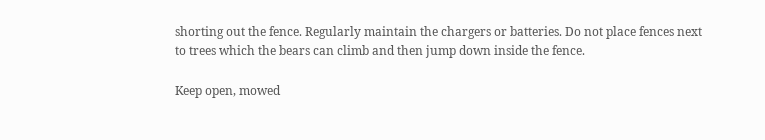shorting out the fence. Regularly maintain the chargers or batteries. Do not place fences next to trees which the bears can climb and then jump down inside the fence.

Keep open, mowed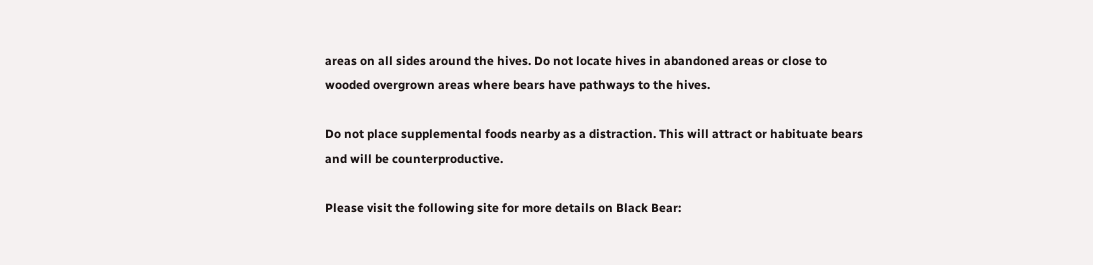areas on all sides around the hives. Do not locate hives in abandoned areas or close to wooded overgrown areas where bears have pathways to the hives.

Do not place supplemental foods nearby as a distraction. This will attract or habituate bears and will be counterproductive.

Please visit the following site for more details on Black Bear: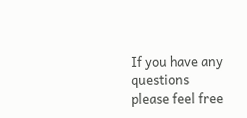If you have any questions please feel free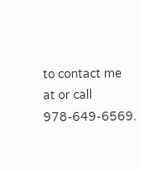to contact me at or call 978-649-6569.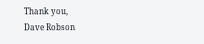Thank you,
Dave Robson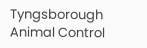Tyngsborough Animal Control